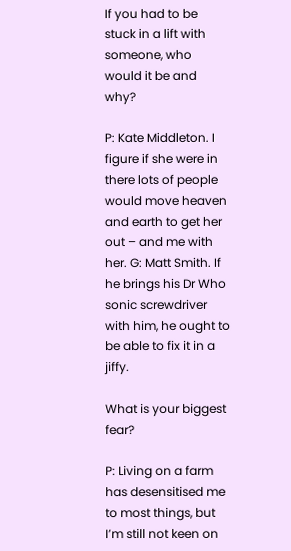If you had to be stuck in a lift with someone, who would it be and why?

P: Kate Middleton. I figure if she were in there lots of people would move heaven and earth to get her out – and me with her. G: Matt Smith. If he brings his Dr Who sonic screwdriver with him, he ought to be able to fix it in a jiffy.

What is your biggest fear?

P: Living on a farm has desensitised me to most things, but I’m still not keen on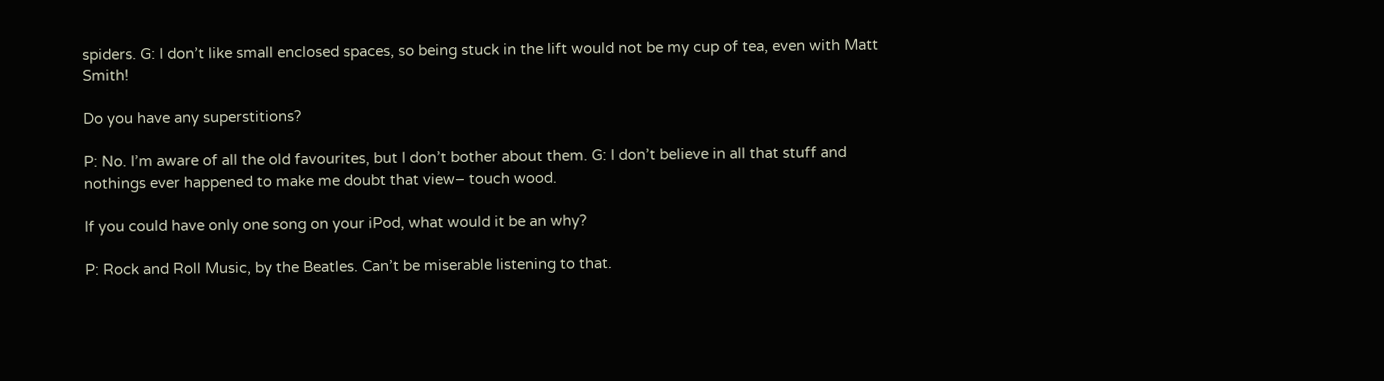spiders. G: I don’t like small enclosed spaces, so being stuck in the lift would not be my cup of tea, even with Matt Smith!

Do you have any superstitions?

P: No. I’m aware of all the old favourites, but I don’t bother about them. G: I don’t believe in all that stuff and nothings ever happened to make me doubt that view– touch wood.

If you could have only one song on your iPod, what would it be an why?

P: Rock and Roll Music, by the Beatles. Can’t be miserable listening to that.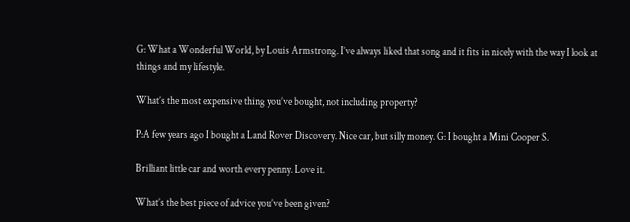G: What a Wonderful World, by Louis Armstrong. I’ve always liked that song and it fits in nicely with the way I look at things and my lifestyle.

What’s the most expensive thing you’ve bought, not including property?

P:A few years ago I bought a Land Rover Discovery. Nice car, but silly money. G: I bought a Mini Cooper S.

Brilliant little car and worth every penny. Love it.

What’s the best piece of advice you’ve been given?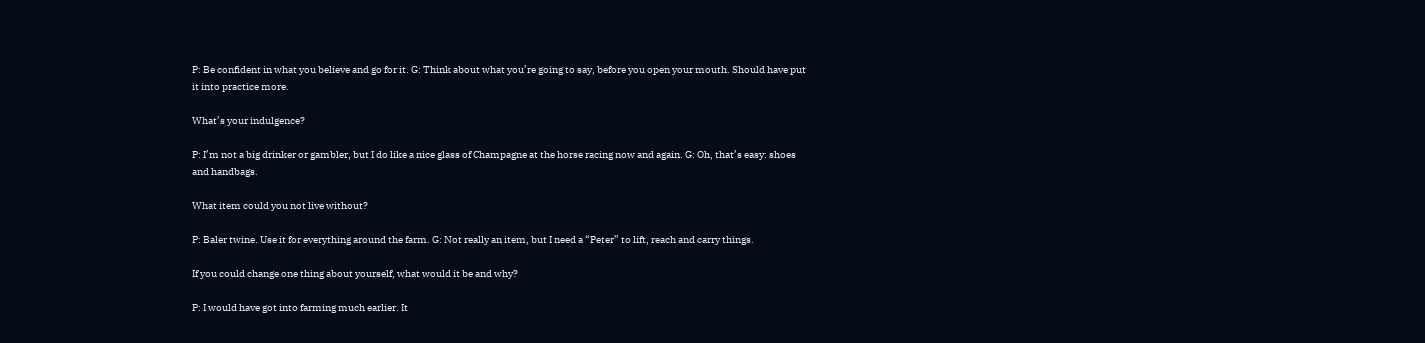P: Be confident in what you believe and go for it. G: Think about what you’re going to say, before you open your mouth. Should have put it into practice more.

What’s your indulgence?

P: I’m not a big drinker or gambler, but I do like a nice glass of Champagne at the horse racing now and again. G: Oh, that’s easy: shoes and handbags.

What item could you not live without?

P: Baler twine. Use it for everything around the farm. G: Not really an item, but I need a “Peter” to lift, reach and carry things.

If you could change one thing about yourself, what would it be and why?

P: I would have got into farming much earlier. It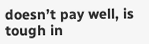doesn’t pay well, is tough in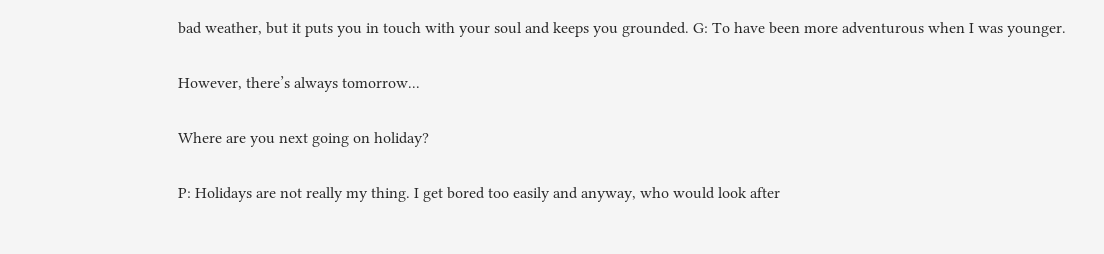bad weather, but it puts you in touch with your soul and keeps you grounded. G: To have been more adventurous when I was younger.

However, there’s always tomorrow...

Where are you next going on holiday?

P: Holidays are not really my thing. I get bored too easily and anyway, who would look after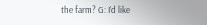the farm? G: I’d like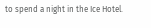to spend a night in the Ice Hotel.